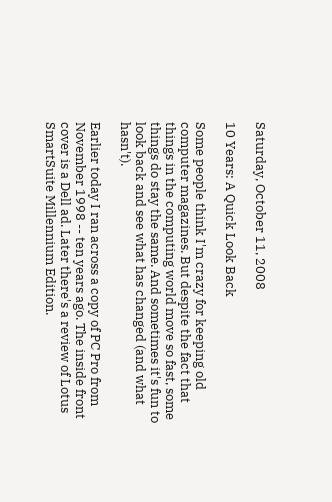Saturday, October 11, 2008

10 Years: A Quick Look Back

Some people think I'm crazy for keeping old computer magazines. But despite the fact that things in the computing world move so fast, some things do stay the same. And sometimes it's fun to look back and see what has changed (and what hasn't).

Earlier today I ran across a copy of PC Pro from November 1998 -- ten years ago. The inside front cover is a Dell ad. Later there's a review of Lotus SmartSuite Millennium Edition.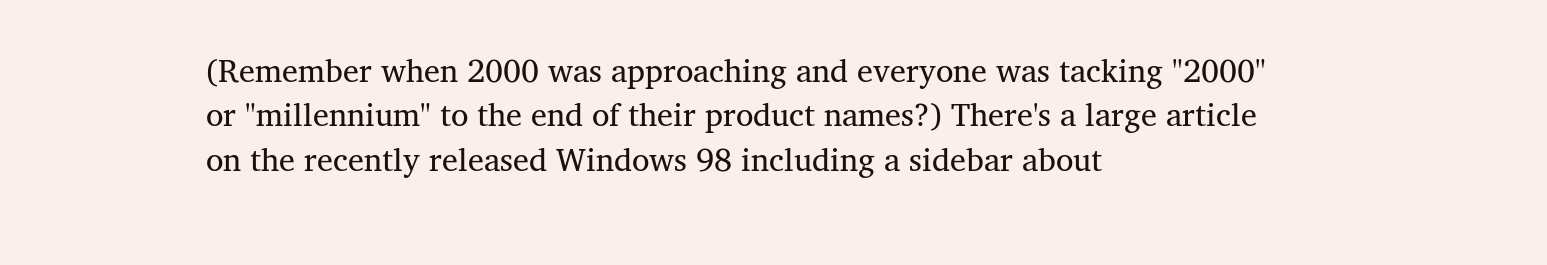(Remember when 2000 was approaching and everyone was tacking "2000" or "millennium" to the end of their product names?) There's a large article on the recently released Windows 98 including a sidebar about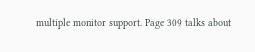multiple monitor support. Page 309 talks about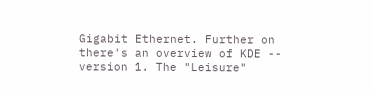Gigabit Ethernet. Further on there's an overview of KDE -- version 1. The "Leisure"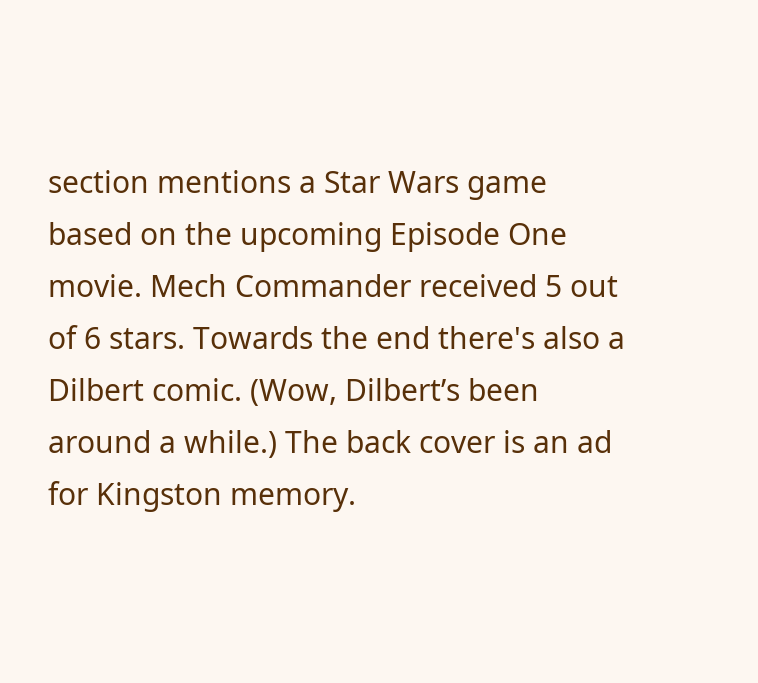section mentions a Star Wars game based on the upcoming Episode One movie. Mech Commander received 5 out of 6 stars. Towards the end there's also a Dilbert comic. (Wow, Dilbert’s been around a while.) The back cover is an ad for Kingston memory.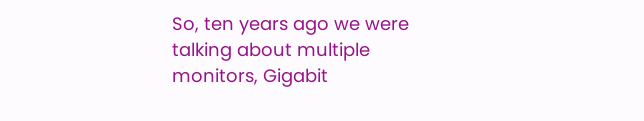So, ten years ago we were talking about multiple monitors, Gigabit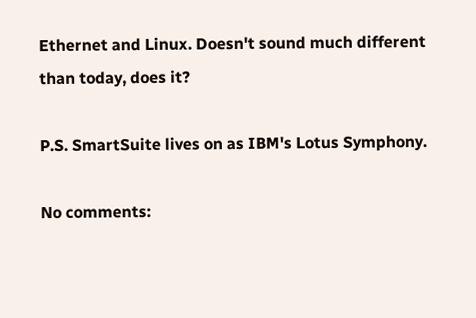Ethernet and Linux. Doesn't sound much different than today, does it?

P.S. SmartSuite lives on as IBM's Lotus Symphony.

No comments: